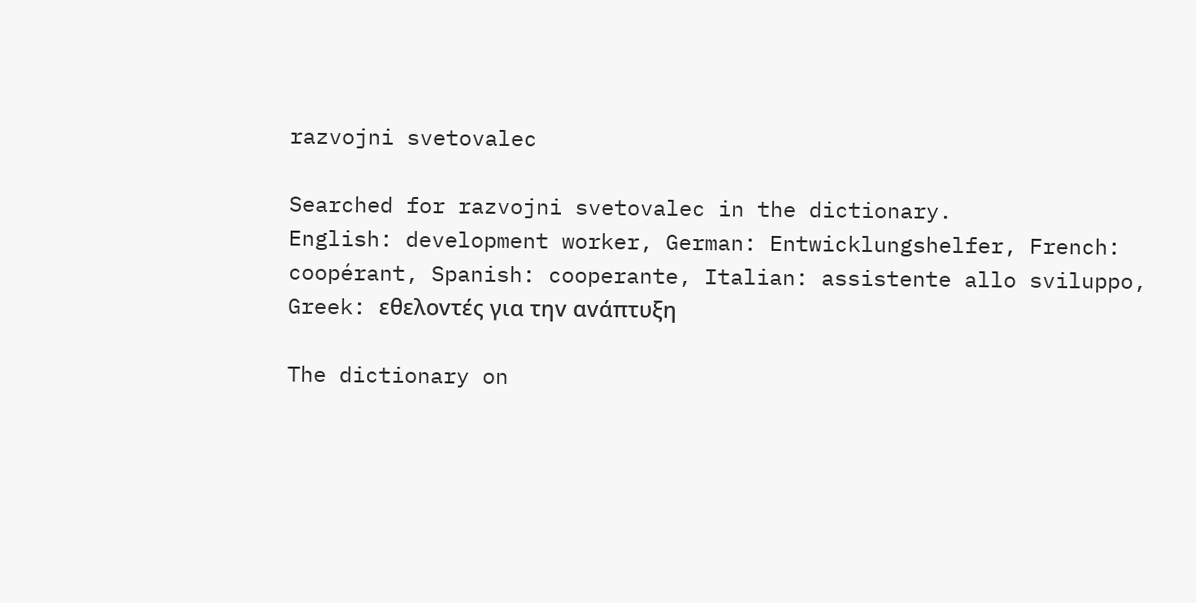razvojni svetovalec

Searched for razvojni svetovalec in the dictionary.
English: development worker, German: Entwicklungshelfer, French: coopérant, Spanish: cooperante, Italian: assistente allo sviluppo, Greek: εθελovτές για τηv αvάπτυξη

The dictionary on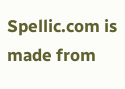Spellic.com is made from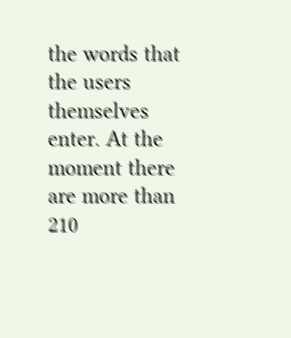the words that the users themselves enter. At the moment there are more than 210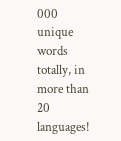000 unique words totally, in more than 20 languages!